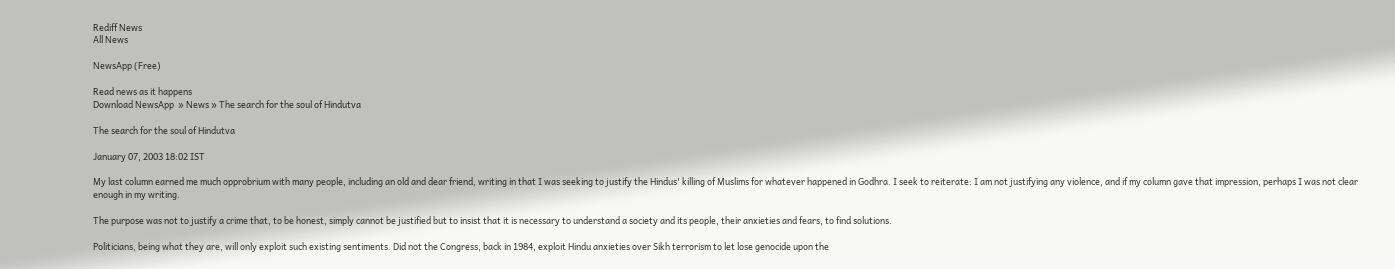Rediff News
All News

NewsApp (Free)

Read news as it happens
Download NewsApp  » News » The search for the soul of Hindutva

The search for the soul of Hindutva

January 07, 2003 18:02 IST

My last column earned me much opprobrium with many people, including an old and dear friend, writing in that I was seeking to justify the Hindus' killing of Muslims for whatever happened in Godhra. I seek to reiterate: I am not justifying any violence, and if my column gave that impression, perhaps I was not clear enough in my writing.

The purpose was not to justify a crime that, to be honest, simply cannot be justified but to insist that it is necessary to understand a society and its people, their anxieties and fears, to find solutions.

Politicians, being what they are, will only exploit such existing sentiments. Did not the Congress, back in 1984, exploit Hindu anxieties over Sikh terrorism to let lose genocide upon the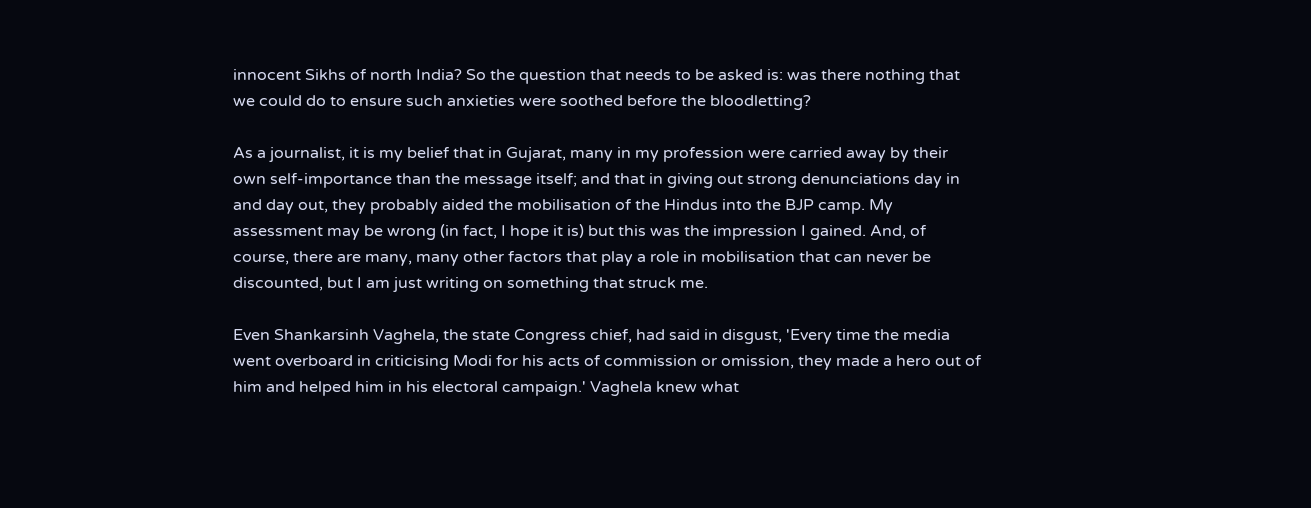innocent Sikhs of north India? So the question that needs to be asked is: was there nothing that we could do to ensure such anxieties were soothed before the bloodletting?

As a journalist, it is my belief that in Gujarat, many in my profession were carried away by their own self-importance than the message itself; and that in giving out strong denunciations day in and day out, they probably aided the mobilisation of the Hindus into the BJP camp. My assessment may be wrong (in fact, I hope it is) but this was the impression I gained. And, of course, there are many, many other factors that play a role in mobilisation that can never be discounted, but I am just writing on something that struck me.

Even Shankarsinh Vaghela, the state Congress chief, had said in disgust, 'Every time the media went overboard in criticising Modi for his acts of commission or omission, they made a hero out of him and helped him in his electoral campaign.' Vaghela knew what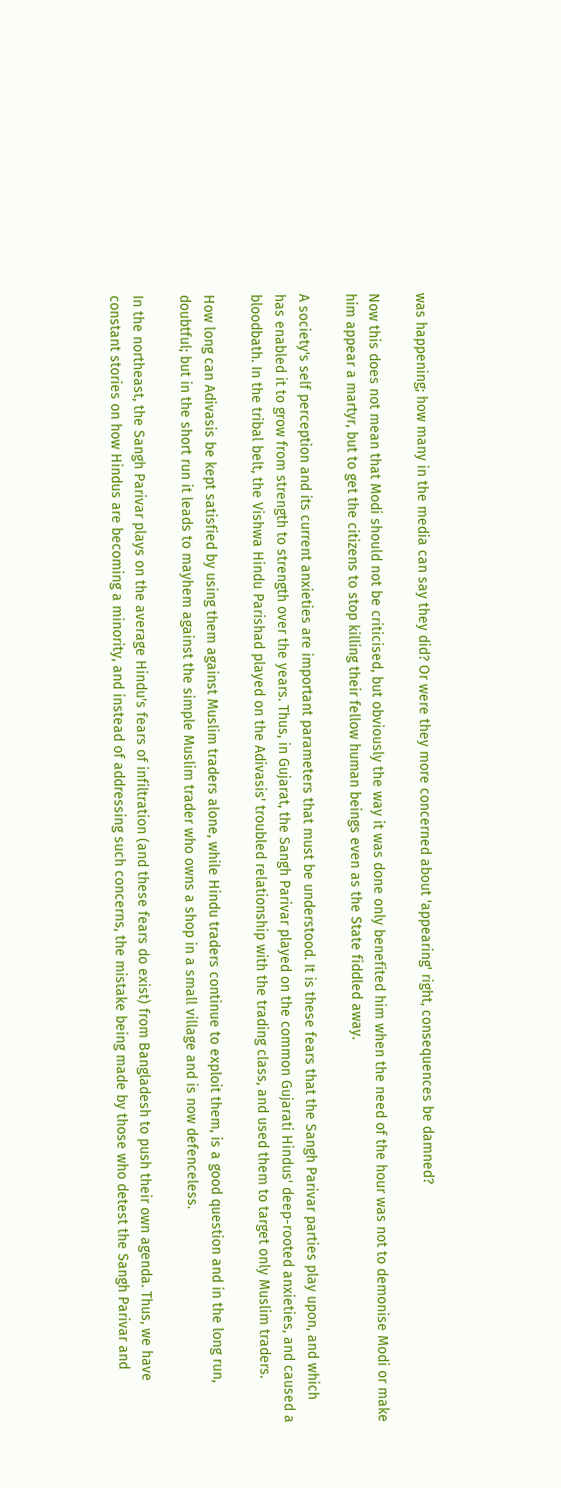was happening; how many in the media can say they did? Or were they more concerned about 'appearing' right, consequences be damned?

Now this does not mean that Modi should not be criticised, but obviously the way it was done only benefited him when the need of the hour was not to demonise Modi or make him appear a martyr, but to get the citizens to stop killing their fellow human beings even as the State fiddled away.

A society's self perception and its current anxieties are important parameters that must be understood. It is these fears that the Sangh Parivar parties play upon, and which has enabled it to grow from strength to strength over the years. Thus, in Gujarat, the Sangh Parivar played on the common Gujarati Hindus' deep-rooted anxieties, and caused a bloodbath. In the tribal belt, the Vishwa Hindu Parishad played on the Adivasis' troubled relationship with the trading class, and used them to target only Muslim traders.

How long can Adivasis be kept satisfied by using them against Muslim traders alone, while Hindu traders continue to exploit them, is a good question and in the long run, doubtful; but in the short run it leads to mayhem against the simple Muslim trader who owns a shop in a small village and is now defenceless.

In the northeast, the Sangh Parivar plays on the average Hindu's fears of infiltration (and these fears do exist) from Bangladesh to push their own agenda. Thus, we have constant stories on how Hindus are becoming a minority, and instead of addressing such concerns, the mistake being made by those who detest the Sangh Parivar and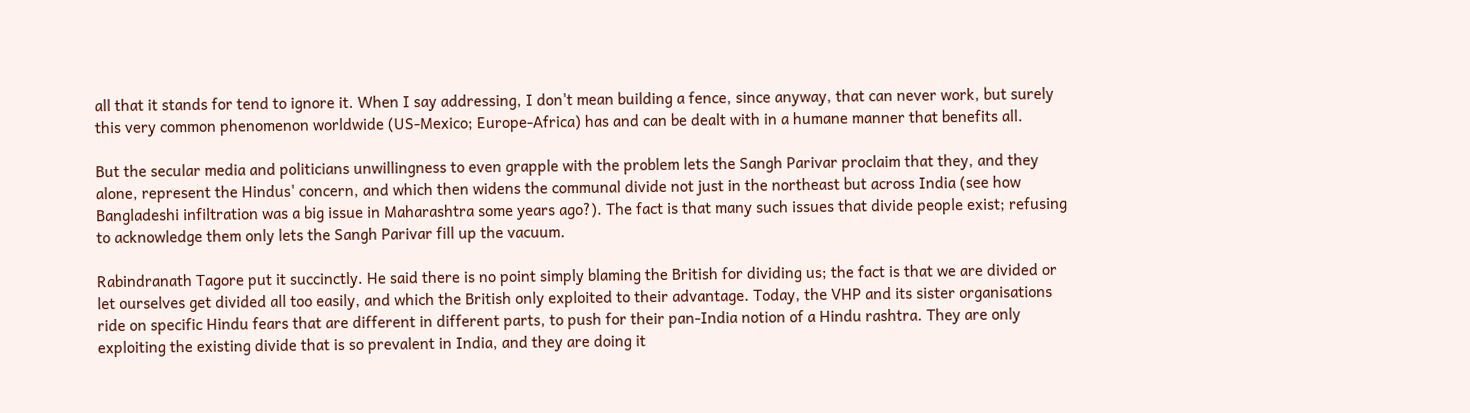all that it stands for tend to ignore it. When I say addressing, I don't mean building a fence, since anyway, that can never work, but surely this very common phenomenon worldwide (US-Mexico; Europe-Africa) has and can be dealt with in a humane manner that benefits all.

But the secular media and politicians unwillingness to even grapple with the problem lets the Sangh Parivar proclaim that they, and they alone, represent the Hindus' concern, and which then widens the communal divide not just in the northeast but across India (see how Bangladeshi infiltration was a big issue in Maharashtra some years ago?). The fact is that many such issues that divide people exist; refusing to acknowledge them only lets the Sangh Parivar fill up the vacuum.

Rabindranath Tagore put it succinctly. He said there is no point simply blaming the British for dividing us; the fact is that we are divided or let ourselves get divided all too easily, and which the British only exploited to their advantage. Today, the VHP and its sister organisations ride on specific Hindu fears that are different in different parts, to push for their pan-India notion of a Hindu rashtra. They are only exploiting the existing divide that is so prevalent in India, and they are doing it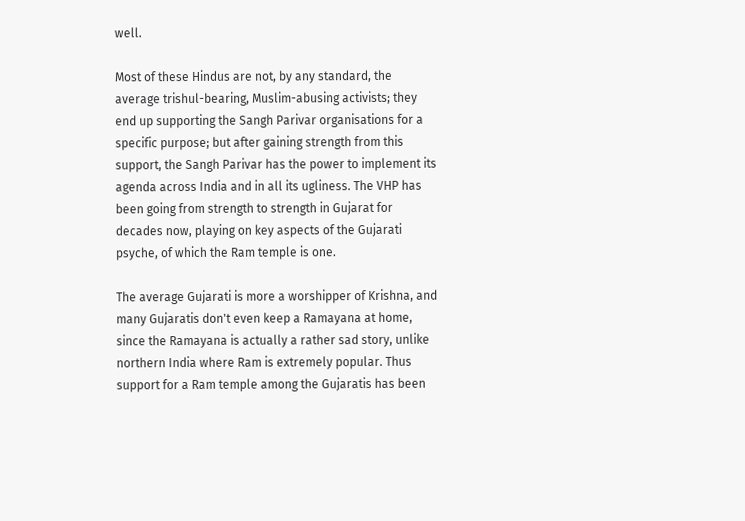well.

Most of these Hindus are not, by any standard, the average trishul-bearing, Muslim-abusing activists; they end up supporting the Sangh Parivar organisations for a specific purpose; but after gaining strength from this support, the Sangh Parivar has the power to implement its agenda across India and in all its ugliness. The VHP has been going from strength to strength in Gujarat for decades now, playing on key aspects of the Gujarati psyche, of which the Ram temple is one.

The average Gujarati is more a worshipper of Krishna, and many Gujaratis don't even keep a Ramayana at home, since the Ramayana is actually a rather sad story, unlike northern India where Ram is extremely popular. Thus support for a Ram temple among the Gujaratis has been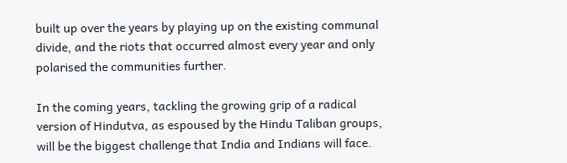built up over the years by playing up on the existing communal divide, and the riots that occurred almost every year and only polarised the communities further.

In the coming years, tackling the growing grip of a radical version of Hindutva, as espoused by the Hindu Taliban groups, will be the biggest challenge that India and Indians will face.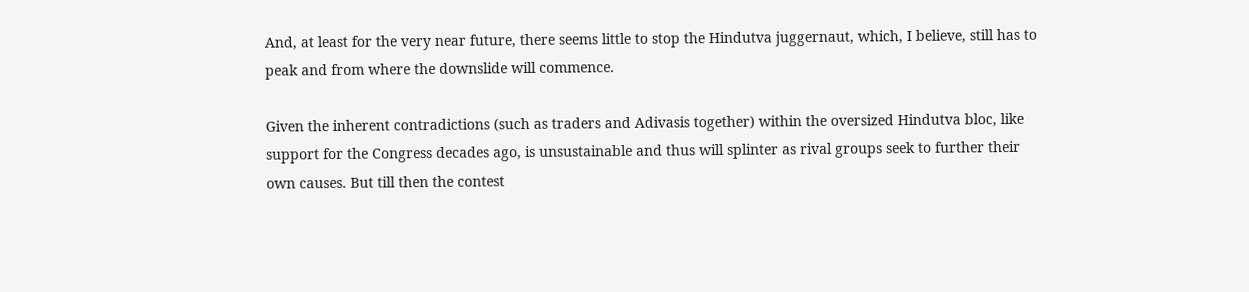And, at least for the very near future, there seems little to stop the Hindutva juggernaut, which, I believe, still has to peak and from where the downslide will commence.

Given the inherent contradictions (such as traders and Adivasis together) within the oversized Hindutva bloc, like support for the Congress decades ago, is unsustainable and thus will splinter as rival groups seek to further their own causes. But till then the contest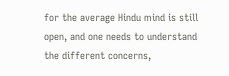for the average Hindu mind is still open, and one needs to understand the different concerns,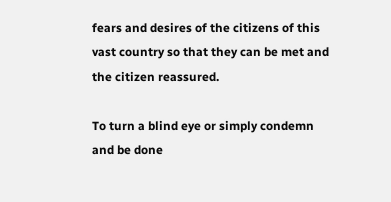fears and desires of the citizens of this vast country so that they can be met and the citizen reassured.

To turn a blind eye or simply condemn and be done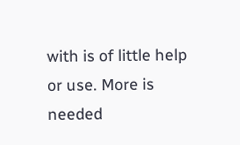with is of little help or use. More is needed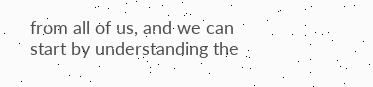from all of us, and we can start by understanding the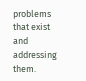problems that exist and addressing them.